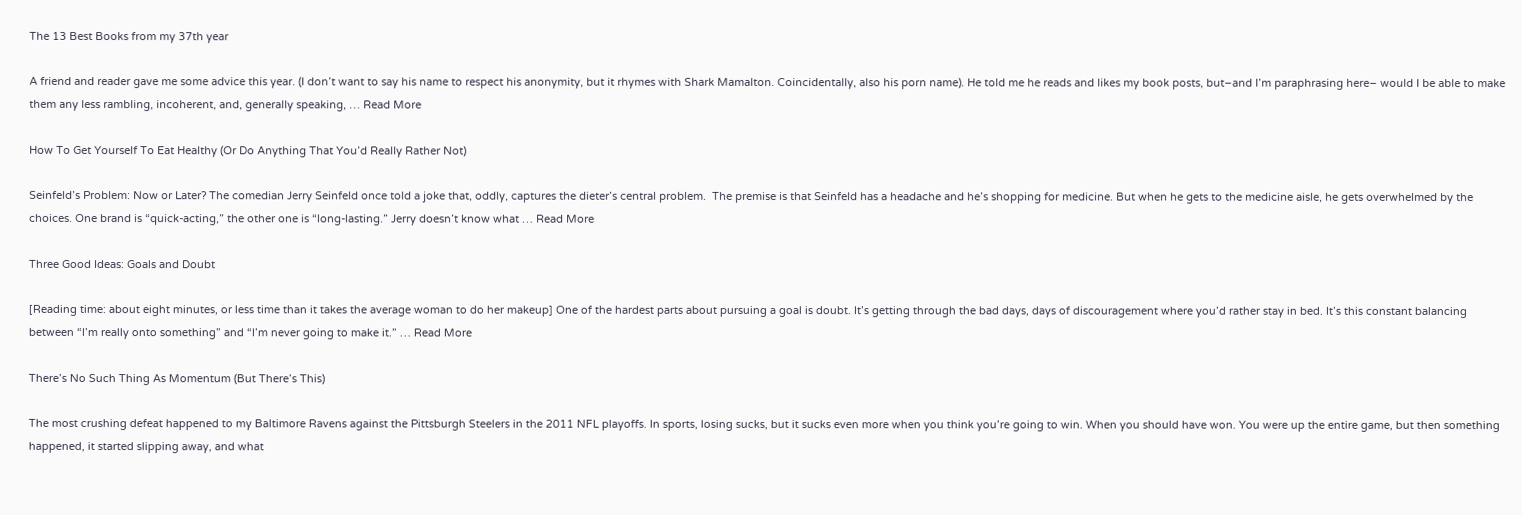The 13 Best Books from my 37th year

A friend and reader gave me some advice this year. (I don’t want to say his name to respect his anonymity, but it rhymes with Shark Mamalton. Coincidentally, also his porn name). He told me he reads and likes my book posts, but–and I’m paraphrasing here– would I be able to make them any less rambling, incoherent, and, generally speaking, … Read More

How To Get Yourself To Eat Healthy (Or Do Anything That You’d Really Rather Not)

Seinfeld’s Problem: Now or Later? The comedian Jerry Seinfeld once told a joke that, oddly, captures the dieter’s central problem.  The premise is that Seinfeld has a headache and he’s shopping for medicine. But when he gets to the medicine aisle, he gets overwhelmed by the choices. One brand is “quick-acting,” the other one is “long-lasting.” Jerry doesn’t know what … Read More

Three Good Ideas: Goals and Doubt

[Reading time: about eight minutes, or less time than it takes the average woman to do her makeup] One of the hardest parts about pursuing a goal is doubt. It’s getting through the bad days, days of discouragement where you’d rather stay in bed. It’s this constant balancing between “I’m really onto something” and “I’m never going to make it.” … Read More

There’s No Such Thing As Momentum (But There’s This)

The most crushing defeat happened to my Baltimore Ravens against the Pittsburgh Steelers in the 2011 NFL playoffs. In sports, losing sucks, but it sucks even more when you think you’re going to win. When you should have won. You were up the entire game, but then something happened, it started slipping away, and what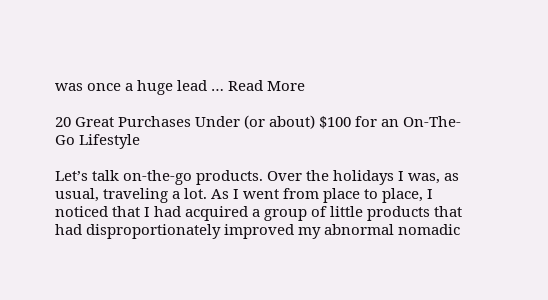was once a huge lead … Read More

20 Great Purchases Under (or about) $100 for an On-The-Go Lifestyle

Let’s talk on-the-go products. Over the holidays I was, as usual, traveling a lot. As I went from place to place, I noticed that I had acquired a group of little products that had disproportionately improved my abnormal nomadic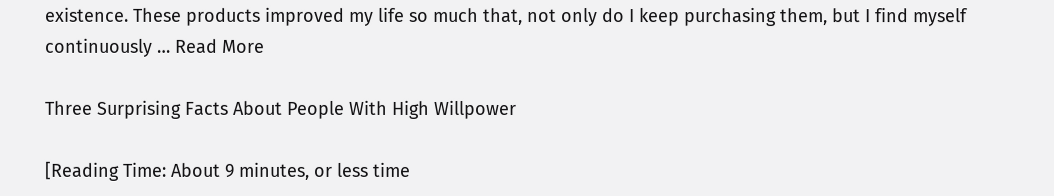existence. These products improved my life so much that, not only do I keep purchasing them, but I find myself continuously … Read More

Three Surprising Facts About People With High Willpower

[Reading Time: About 9 minutes, or less time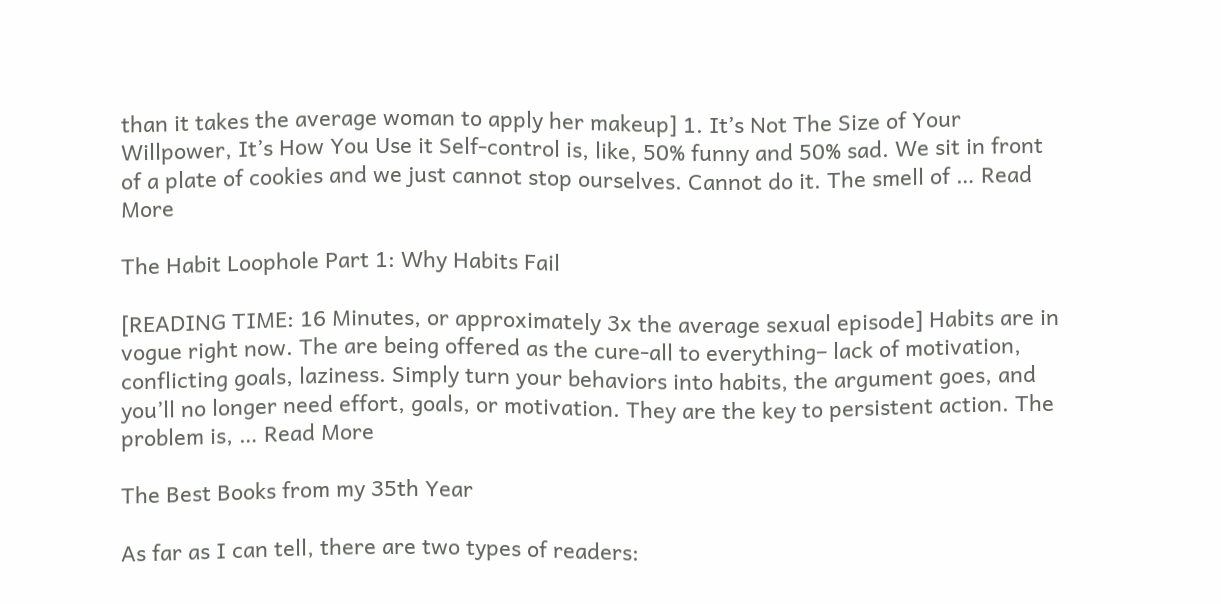than it takes the average woman to apply her makeup] 1. It’s Not The Size of Your Willpower, It’s How You Use it Self-control is, like, 50% funny and 50% sad. We sit in front of a plate of cookies and we just cannot stop ourselves. Cannot do it. The smell of … Read More

The Habit Loophole Part 1: Why Habits Fail

[READING TIME: 16 Minutes, or approximately 3x the average sexual episode] Habits are in vogue right now. The are being offered as the cure-all to everything– lack of motivation, conflicting goals, laziness. Simply turn your behaviors into habits, the argument goes, and you’ll no longer need effort, goals, or motivation. They are the key to persistent action. The problem is, … Read More

The Best Books from my 35th Year

As far as I can tell, there are two types of readers: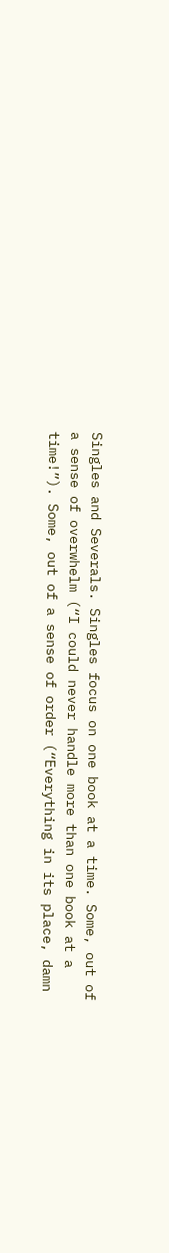Singles and Severals. Singles focus on one book at a time. Some, out of a sense of overwhelm (“I could never handle more than one book at a time!”). Some, out of a sense of order (“Everything in its place, damn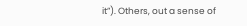it”). Others, out a sense of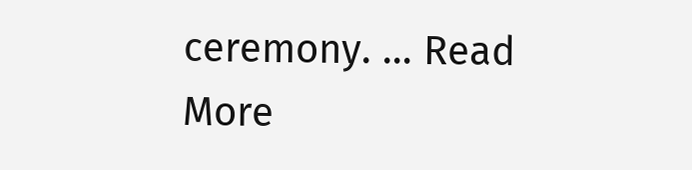ceremony. … Read More